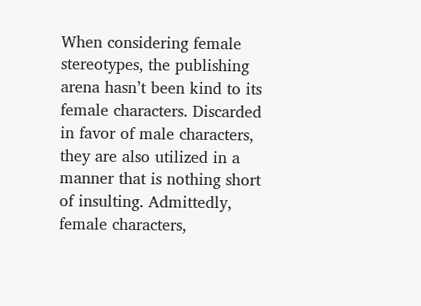When considering female stereotypes, the publishing arena hasn’t been kind to its female characters. Discarded in favor of male characters, they are also utilized in a manner that is nothing short of insulting. Admittedly, female characters,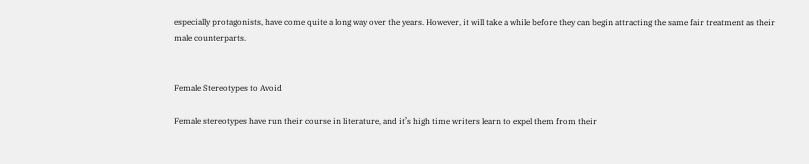especially protagonists, have come quite a long way over the years. However, it will take a while before they can begin attracting the same fair treatment as their male counterparts.


Female Stereotypes to Avoid

Female stereotypes have run their course in literature, and it’s high time writers learn to expel them from their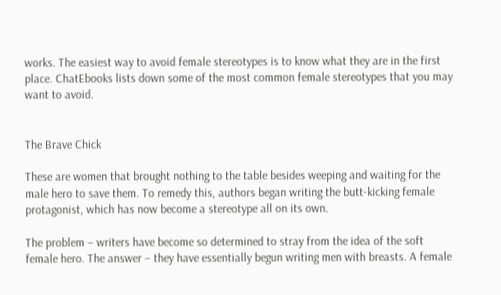works. The easiest way to avoid female stereotypes is to know what they are in the first place. ChatEbooks lists down some of the most common female stereotypes that you may want to avoid.


The Brave Chick

These are women that brought nothing to the table besides weeping and waiting for the male hero to save them. To remedy this, authors began writing the butt-kicking female protagonist, which has now become a stereotype all on its own.

The problem – writers have become so determined to stray from the idea of the soft female hero. The answer – they have essentially begun writing men with breasts. A female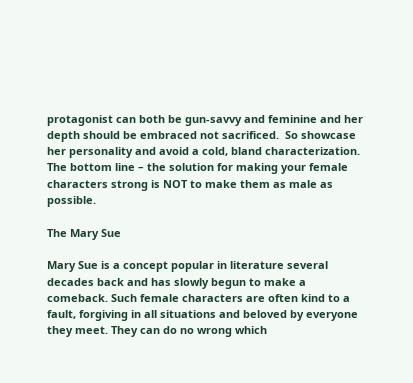protagonist can both be gun-savvy and feminine and her depth should be embraced not sacrificed.  So showcase her personality and avoid a cold, bland characterization. The bottom line – the solution for making your female characters strong is NOT to make them as male as possible.

The Mary Sue

Mary Sue is a concept popular in literature several decades back and has slowly begun to make a comeback. Such female characters are often kind to a fault, forgiving in all situations and beloved by everyone they meet. They can do no wrong which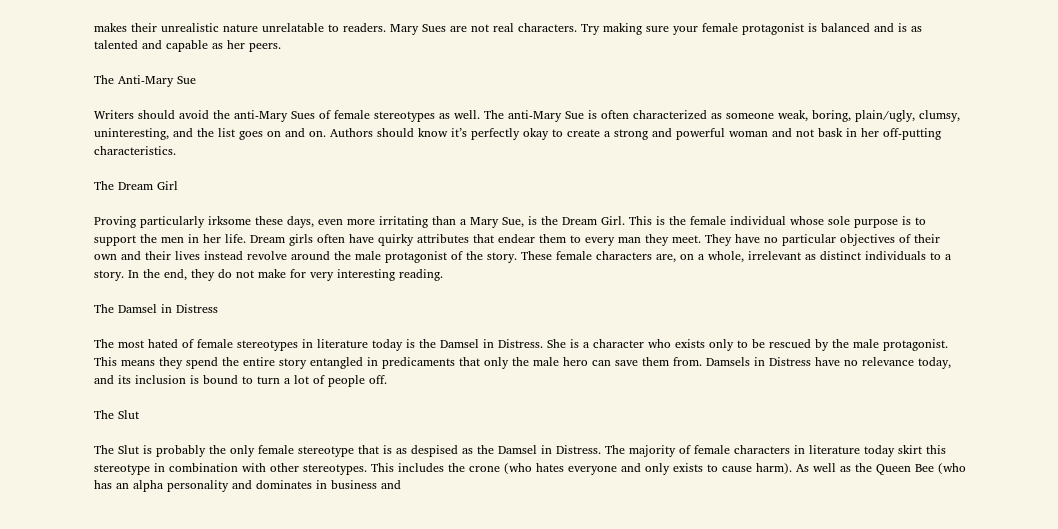makes their unrealistic nature unrelatable to readers. Mary Sues are not real characters. Try making sure your female protagonist is balanced and is as talented and capable as her peers.

The Anti-Mary Sue

Writers should avoid the anti-Mary Sues of female stereotypes as well. The anti-Mary Sue is often characterized as someone weak, boring, plain/ugly, clumsy, uninteresting, and the list goes on and on. Authors should know it’s perfectly okay to create a strong and powerful woman and not bask in her off-putting characteristics.

The Dream Girl

Proving particularly irksome these days, even more irritating than a Mary Sue, is the Dream Girl. This is the female individual whose sole purpose is to support the men in her life. Dream girls often have quirky attributes that endear them to every man they meet. They have no particular objectives of their own and their lives instead revolve around the male protagonist of the story. These female characters are, on a whole, irrelevant as distinct individuals to a story. In the end, they do not make for very interesting reading.

The Damsel in Distress

The most hated of female stereotypes in literature today is the Damsel in Distress. She is a character who exists only to be rescued by the male protagonist. This means they spend the entire story entangled in predicaments that only the male hero can save them from. Damsels in Distress have no relevance today, and its inclusion is bound to turn a lot of people off.

The Slut

The Slut is probably the only female stereotype that is as despised as the Damsel in Distress. The majority of female characters in literature today skirt this stereotype in combination with other stereotypes. This includes the crone (who hates everyone and only exists to cause harm). As well as the Queen Bee (who has an alpha personality and dominates in business and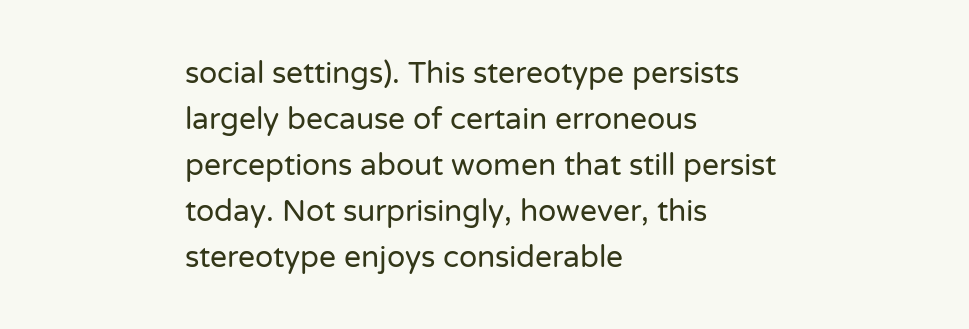social settings). This stereotype persists largely because of certain erroneous perceptions about women that still persist today. Not surprisingly, however, this stereotype enjoys considerable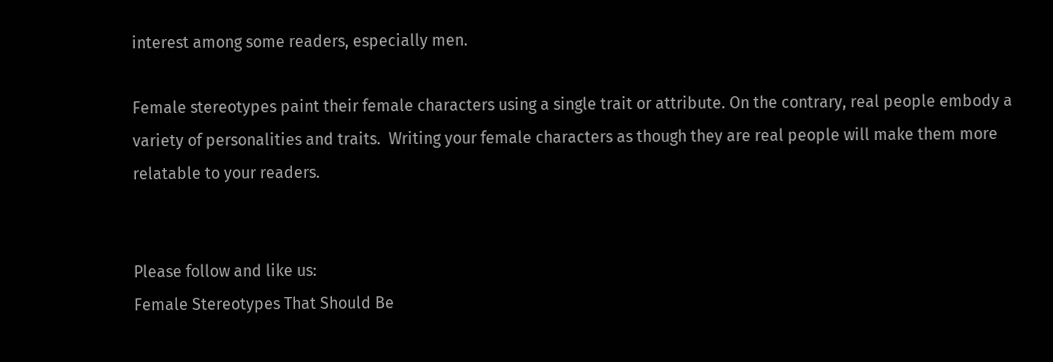interest among some readers, especially men.

Female stereotypes paint their female characters using a single trait or attribute. On the contrary, real people embody a variety of personalities and traits.  Writing your female characters as though they are real people will make them more relatable to your readers.


Please follow and like us:
Female Stereotypes That Should Be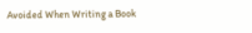Avoided When Writing a Book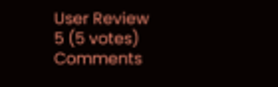User Review
5 (5 votes)
Comments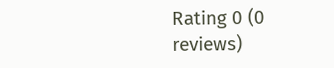Rating 0 (0 reviews)